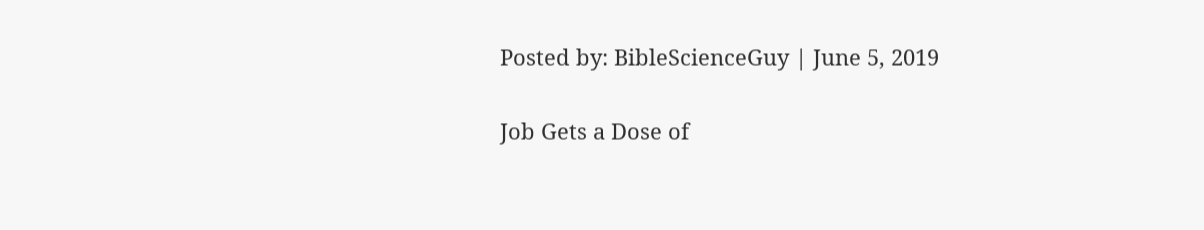Posted by: BibleScienceGuy | June 5, 2019

Job Gets a Dose of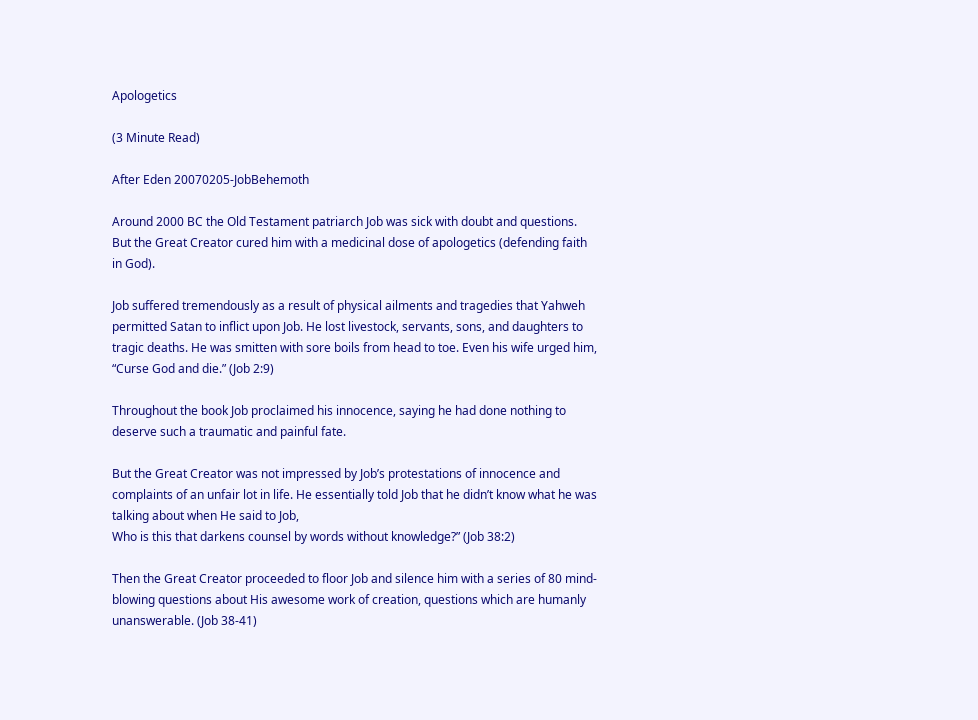Apologetics

(3 Minute Read)

After Eden 20070205-JobBehemoth

Around 2000 BC the Old Testament patriarch Job was sick with doubt and questions. But the Great Creator cured him with a medicinal dose of apologetics (defending faith in God).

Job suffered tremendously as a result of physical ailments and tragedies that Yahweh permitted Satan to inflict upon Job. He lost livestock, servants, sons, and daughters to tragic deaths. He was smitten with sore boils from head to toe. Even his wife urged him, “Curse God and die.” (Job 2:9)

Throughout the book Job proclaimed his innocence, saying he had done nothing to deserve such a traumatic and painful fate.

But the Great Creator was not impressed by Job’s protestations of innocence and complaints of an unfair lot in life. He essentially told Job that he didn’t know what he was talking about when He said to Job,
Who is this that darkens counsel by words without knowledge?” (Job 38:2)

Then the Great Creator proceeded to floor Job and silence him with a series of 80 mind-blowing questions about His awesome work of creation, questions which are humanly unanswerable. (Job 38-41)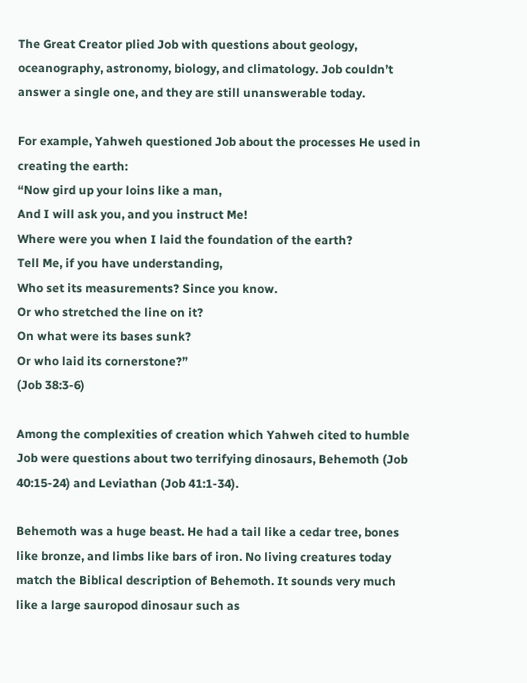The Great Creator plied Job with questions about geology, oceanography, astronomy, biology, and climatology. Job couldn’t answer a single one, and they are still unanswerable today.

For example, Yahweh questioned Job about the processes He used in creating the earth:
“Now gird up your loins like a man,
And I will ask you, and you instruct Me!
Where were you when I laid the foundation of the earth?
Tell Me, if you have understanding,
Who set its measurements? Since you know.
Or who stretched the line on it?
On what were its bases sunk?
Or who laid its cornerstone?”
(Job 38:3-6)

Among the complexities of creation which Yahweh cited to humble Job were questions about two terrifying dinosaurs, Behemoth (Job 40:15-24) and Leviathan (Job 41:1-34).

Behemoth was a huge beast. He had a tail like a cedar tree, bones like bronze, and limbs like bars of iron. No living creatures today match the Biblical description of Behemoth. It sounds very much like a large sauropod dinosaur such as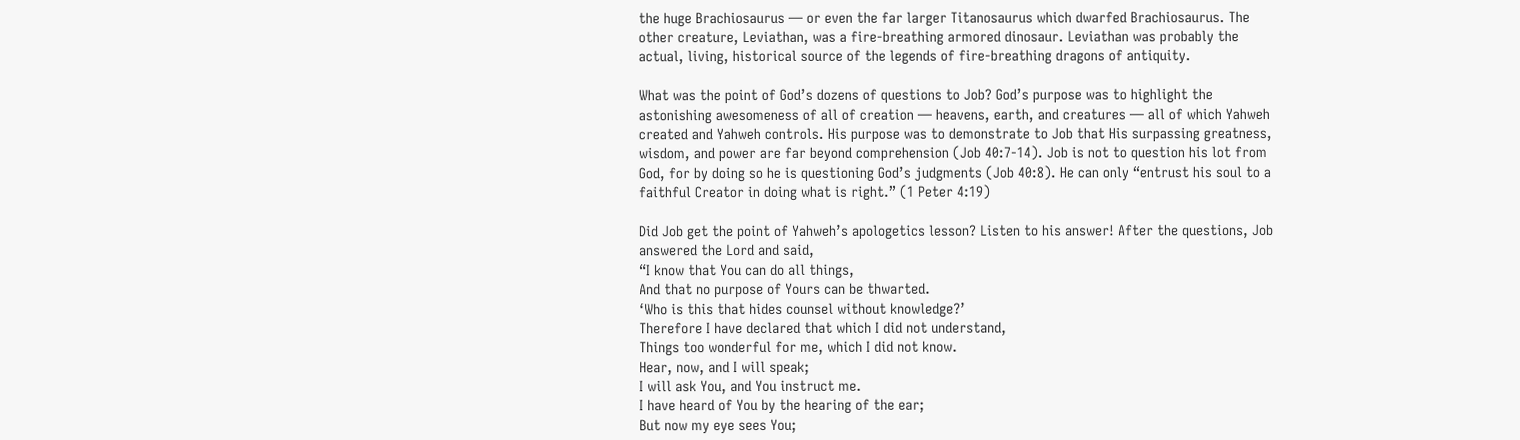the huge Brachiosaurus — or even the far larger Titanosaurus which dwarfed Brachiosaurus. The other creature, Leviathan, was a fire-breathing armored dinosaur. Leviathan was probably the actual, living, historical source of the legends of fire-breathing dragons of antiquity.

What was the point of God’s dozens of questions to Job? God’s purpose was to highlight the astonishing awesomeness of all of creation — heavens, earth, and creatures — all of which Yahweh created and Yahweh controls. His purpose was to demonstrate to Job that His surpassing greatness, wisdom, and power are far beyond comprehension (Job 40:7-14). Job is not to question his lot from God, for by doing so he is questioning God’s judgments (Job 40:8). He can only “entrust his soul to a faithful Creator in doing what is right.” (1 Peter 4:19)

Did Job get the point of Yahweh’s apologetics lesson? Listen to his answer! After the questions, Job answered the Lord and said,
“I know that You can do all things,
And that no purpose of Yours can be thwarted.
‘Who is this that hides counsel without knowledge?’
Therefore I have declared that which I did not understand,
Things too wonderful for me, which I did not know.
Hear, now, and I will speak;
I will ask You, and You instruct me.
I have heard of You by the hearing of the ear;
But now my eye sees You;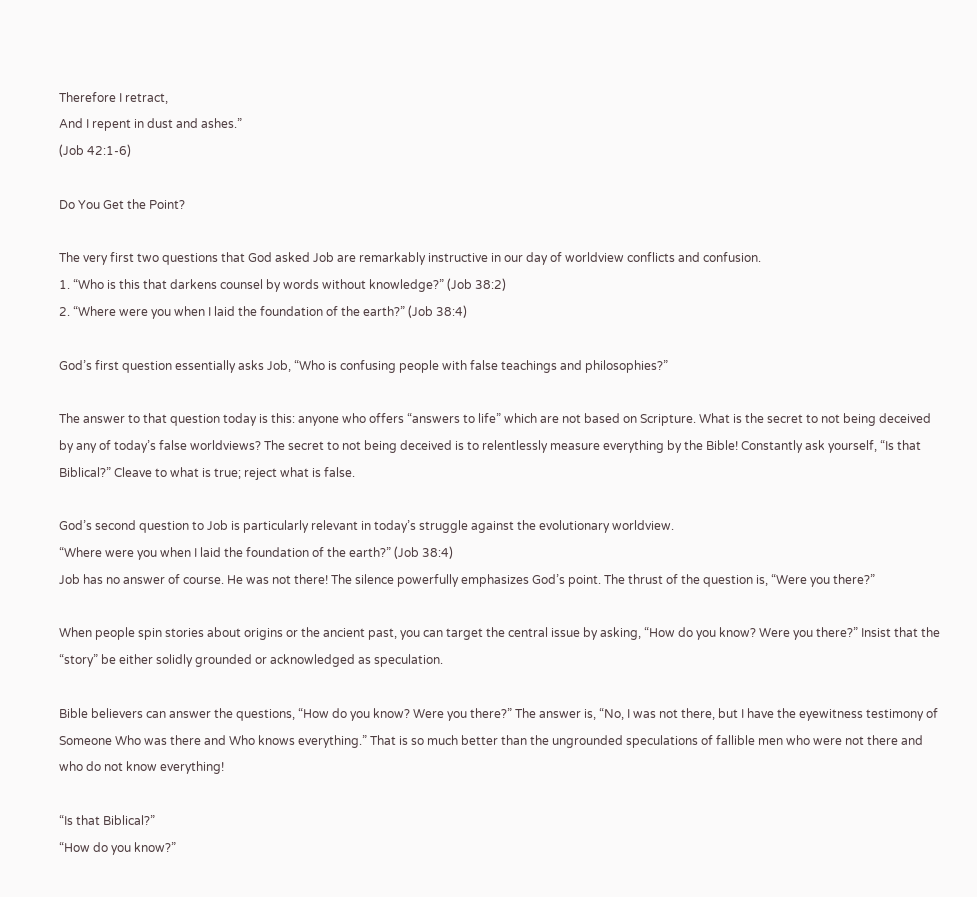Therefore I retract,
And I repent in dust and ashes.”
(Job 42:1-6)

Do You Get the Point?

The very first two questions that God asked Job are remarkably instructive in our day of worldview conflicts and confusion.
1. “Who is this that darkens counsel by words without knowledge?” (Job 38:2)
2. “Where were you when I laid the foundation of the earth?” (Job 38:4)

God’s first question essentially asks Job, “Who is confusing people with false teachings and philosophies?”

The answer to that question today is this: anyone who offers “answers to life” which are not based on Scripture. What is the secret to not being deceived by any of today’s false worldviews? The secret to not being deceived is to relentlessly measure everything by the Bible! Constantly ask yourself, “Is that Biblical?” Cleave to what is true; reject what is false.

God’s second question to Job is particularly relevant in today’s struggle against the evolutionary worldview.
“Where were you when I laid the foundation of the earth?” (Job 38:4)
Job has no answer of course. He was not there! The silence powerfully emphasizes God’s point. The thrust of the question is, “Were you there?”

When people spin stories about origins or the ancient past, you can target the central issue by asking, “How do you know? Were you there?” Insist that the “story” be either solidly grounded or acknowledged as speculation.

Bible believers can answer the questions, “How do you know? Were you there?” The answer is, “No, I was not there, but I have the eyewitness testimony of Someone Who was there and Who knows everything.” That is so much better than the ungrounded speculations of fallible men who were not there and who do not know everything!

“Is that Biblical?”
“How do you know?”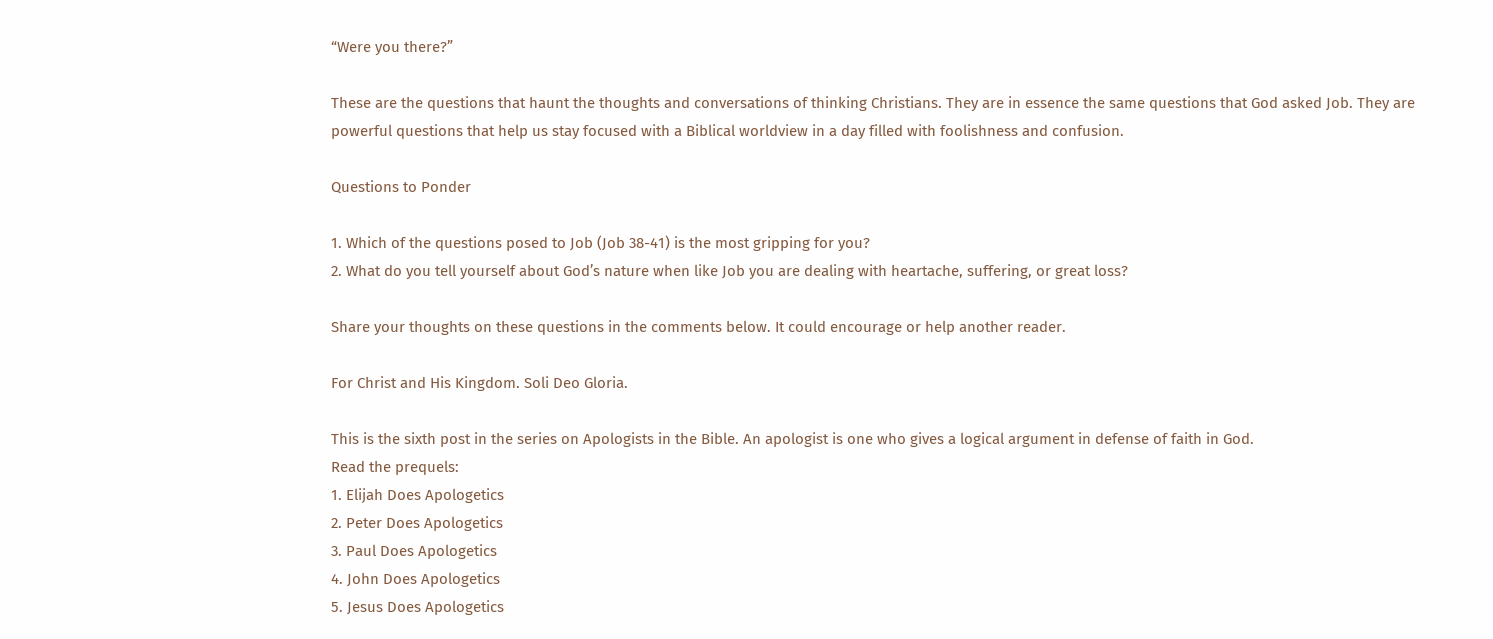“Were you there?”

These are the questions that haunt the thoughts and conversations of thinking Christians. They are in essence the same questions that God asked Job. They are powerful questions that help us stay focused with a Biblical worldview in a day filled with foolishness and confusion.

Questions to Ponder

1. Which of the questions posed to Job (Job 38-41) is the most gripping for you?
2. What do you tell yourself about God’s nature when like Job you are dealing with heartache, suffering, or great loss?

Share your thoughts on these questions in the comments below. It could encourage or help another reader.

For Christ and His Kingdom. Soli Deo Gloria.

This is the sixth post in the series on Apologists in the Bible. An apologist is one who gives a logical argument in defense of faith in God.
Read the prequels:
1. Elijah Does Apologetics
2. Peter Does Apologetics
3. Paul Does Apologetics
4. John Does Apologetics
5. Jesus Does Apologetics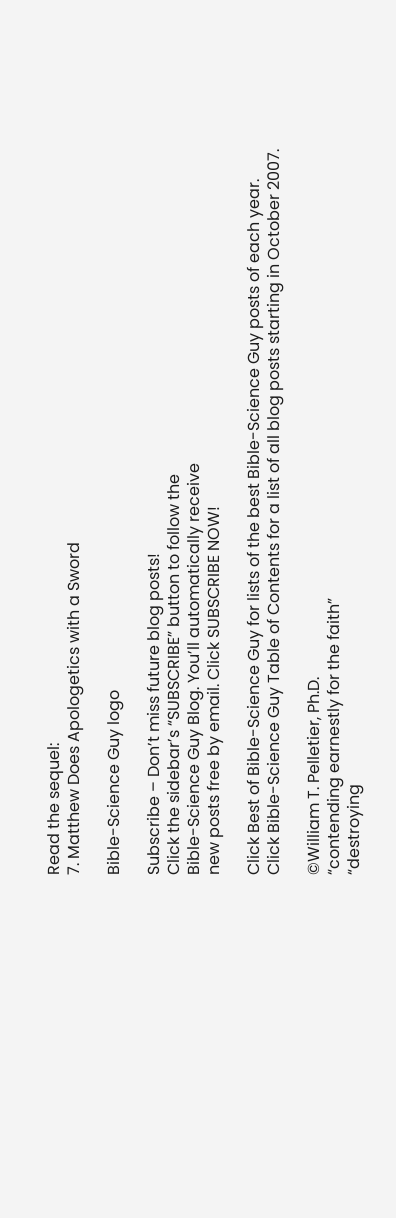Read the sequel:
7. Matthew Does Apologetics with a Sword

Bible-Science Guy logo

Subscribe – Don’t miss future blog posts!
Click the sidebar’s “SUBSCRIBE” button to follow the
Bible-Science Guy Blog. You’ll automatically receive
new posts free by email. Click SUBSCRIBE NOW!

Click Best of Bible-Science Guy for lists of the best Bible-Science Guy posts of each year.
Click Bible-Science Guy Table of Contents for a list of all blog posts starting in October 2007.

©William T. Pelletier, Ph.D.
“contending earnestly for the faith”
“destroying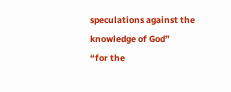speculations against the knowledge of God”
“for the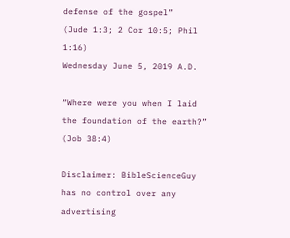defense of the gospel”
(Jude 1:3; 2 Cor 10:5; Phil 1:16)
Wednesday June 5, 2019 A.D.

“Where were you when I laid the foundation of the earth?” (Job 38:4)

Disclaimer: BibleScienceGuy has no control over any advertising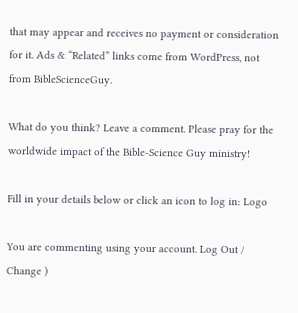that may appear and receives no payment or consideration for it. Ads & “Related” links come from WordPress, not from BibleScienceGuy.

What do you think? Leave a comment. Please pray for the worldwide impact of the Bible-Science Guy ministry!

Fill in your details below or click an icon to log in: Logo

You are commenting using your account. Log Out /  Change )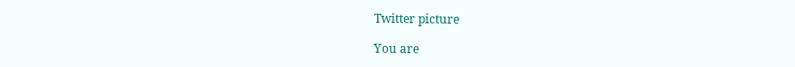Twitter picture

You are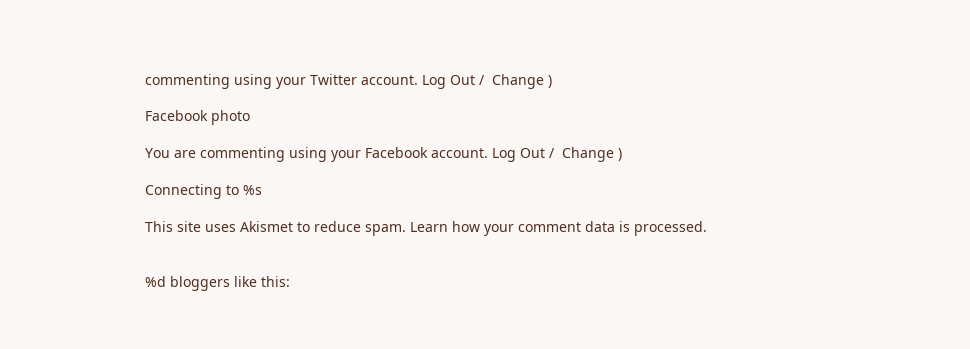commenting using your Twitter account. Log Out /  Change )

Facebook photo

You are commenting using your Facebook account. Log Out /  Change )

Connecting to %s

This site uses Akismet to reduce spam. Learn how your comment data is processed.


%d bloggers like this: